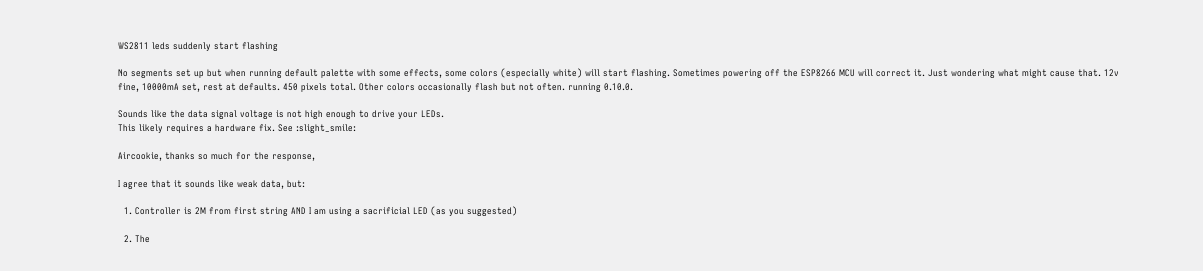WS2811 leds suddenly start flashing

No segments set up but when running default palette with some effects, some colors (especially white) will start flashing. Sometimes powering off the ESP8266 MCU will correct it. Just wondering what might cause that. 12v fine, 10000mA set, rest at defaults. 450 pixels total. Other colors occasionally flash but not often. running 0.10.0.

Sounds like the data signal voltage is not high enough to drive your LEDs.
This likely requires a hardware fix. See :slight_smile:

Aircookie, thanks so much for the response,

I agree that it sounds like weak data, but:

  1. Controller is 2M from first string AND I am using a sacrificial LED (as you suggested)

  2. The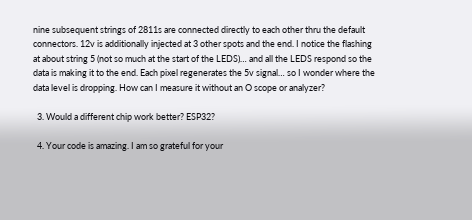nine subsequent strings of 2811s are connected directly to each other thru the default connectors. 12v is additionally injected at 3 other spots and the end. I notice the flashing at about string 5 (not so much at the start of the LEDS)… and all the LEDS respond so the data is making it to the end. Each pixel regenerates the 5v signal… so I wonder where the data level is dropping. How can I measure it without an O scope or analyzer?

  3. Would a different chip work better? ESP32?

  4. Your code is amazing. I am so grateful for your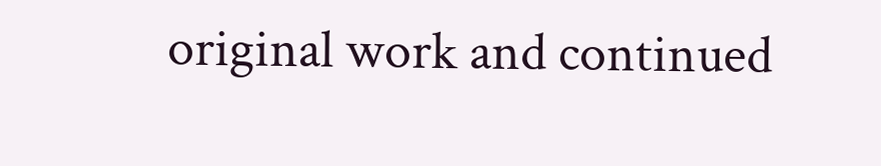original work and continued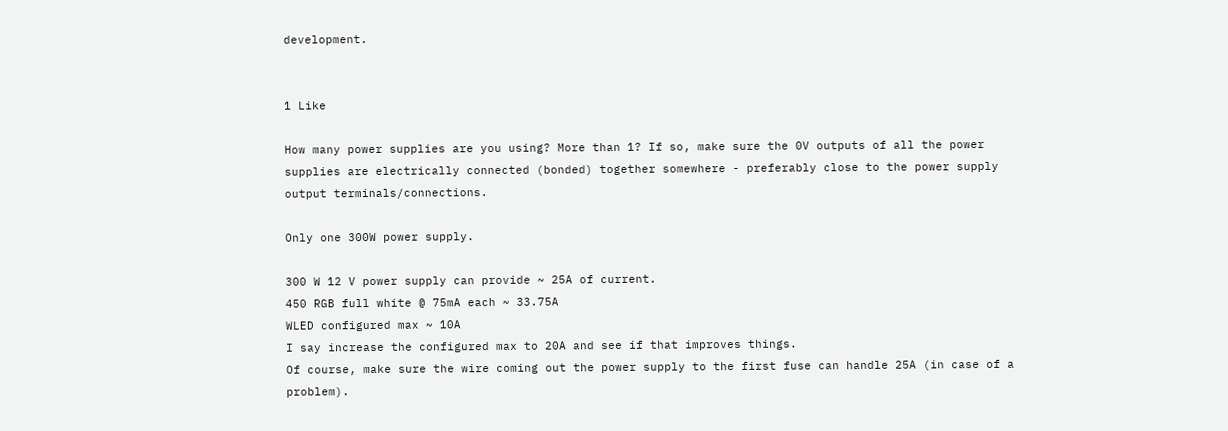development.


1 Like

How many power supplies are you using? More than 1? If so, make sure the 0V outputs of all the power supplies are electrically connected (bonded) together somewhere - preferably close to the power supply output terminals/connections.

Only one 300W power supply.

300 W 12 V power supply can provide ~ 25A of current.
450 RGB full white @ 75mA each ~ 33.75A
WLED configured max ~ 10A
I say increase the configured max to 20A and see if that improves things.
Of course, make sure the wire coming out the power supply to the first fuse can handle 25A (in case of a problem).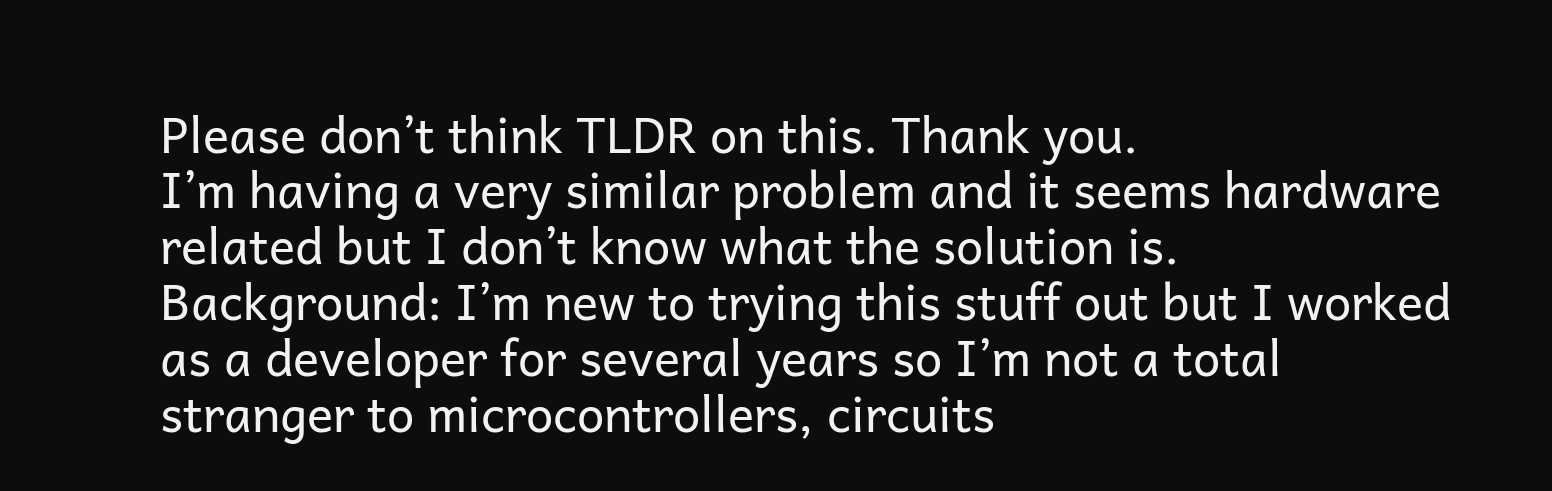Please don’t think TLDR on this. Thank you.
I’m having a very similar problem and it seems hardware related but I don’t know what the solution is.
Background: I’m new to trying this stuff out but I worked as a developer for several years so I’m not a total stranger to microcontrollers, circuits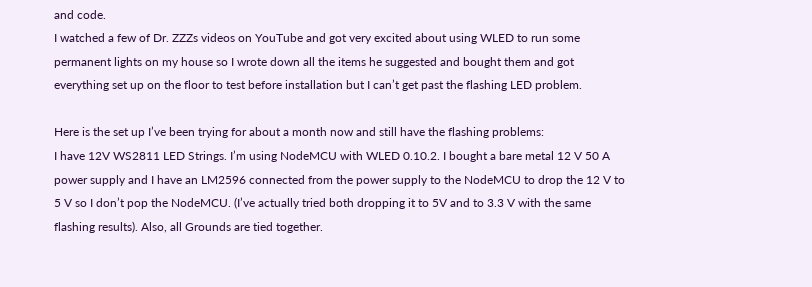and code.
I watched a few of Dr. ZZZs videos on YouTube and got very excited about using WLED to run some permanent lights on my house so I wrote down all the items he suggested and bought them and got everything set up on the floor to test before installation but I can’t get past the flashing LED problem.

Here is the set up I’ve been trying for about a month now and still have the flashing problems:
I have 12V WS2811 LED Strings. I’m using NodeMCU with WLED 0.10.2. I bought a bare metal 12 V 50 A power supply and I have an LM2596 connected from the power supply to the NodeMCU to drop the 12 V to 5 V so I don’t pop the NodeMCU. (I’ve actually tried both dropping it to 5V and to 3.3 V with the same flashing results). Also, all Grounds are tied together.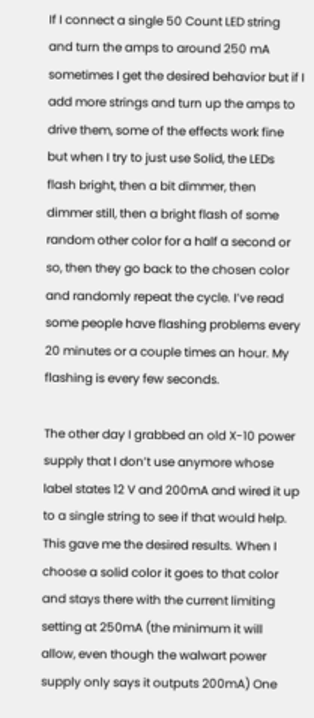If I connect a single 50 Count LED string and turn the amps to around 250 mA sometimes I get the desired behavior but if I add more strings and turn up the amps to drive them, some of the effects work fine but when I try to just use Solid, the LEDs flash bright, then a bit dimmer, then dimmer still, then a bright flash of some random other color for a half a second or so, then they go back to the chosen color and randomly repeat the cycle. I’ve read some people have flashing problems every 20 minutes or a couple times an hour. My flashing is every few seconds.

The other day I grabbed an old X-10 power supply that I don’t use anymore whose label states 12 V and 200mA and wired it up to a single string to see if that would help. This gave me the desired results. When I choose a solid color it goes to that color and stays there with the current limiting setting at 250mA (the minimum it will allow, even though the walwart power supply only says it outputs 200mA) One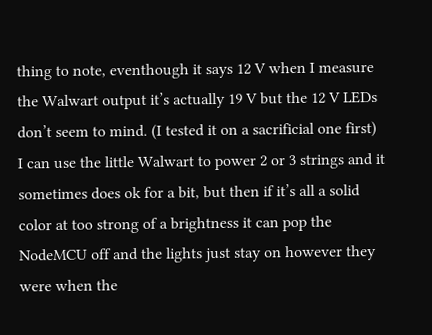thing to note, eventhough it says 12 V when I measure the Walwart output it’s actually 19 V but the 12 V LEDs don’t seem to mind. (I tested it on a sacrificial one first) I can use the little Walwart to power 2 or 3 strings and it sometimes does ok for a bit, but then if it’s all a solid color at too strong of a brightness it can pop the NodeMCU off and the lights just stay on however they were when the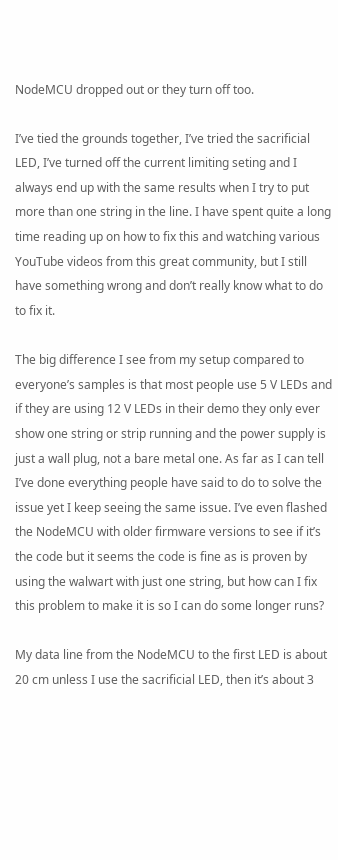NodeMCU dropped out or they turn off too.

I’ve tied the grounds together, I’ve tried the sacrificial LED, I’ve turned off the current limiting seting and I always end up with the same results when I try to put more than one string in the line. I have spent quite a long time reading up on how to fix this and watching various YouTube videos from this great community, but I still have something wrong and don’t really know what to do to fix it.

The big difference I see from my setup compared to everyone’s samples is that most people use 5 V LEDs and if they are using 12 V LEDs in their demo they only ever show one string or strip running and the power supply is just a wall plug, not a bare metal one. As far as I can tell I’ve done everything people have said to do to solve the issue yet I keep seeing the same issue. I’ve even flashed the NodeMCU with older firmware versions to see if it’s the code but it seems the code is fine as is proven by using the walwart with just one string, but how can I fix this problem to make it is so I can do some longer runs?

My data line from the NodeMCU to the first LED is about 20 cm unless I use the sacrificial LED, then it’s about 3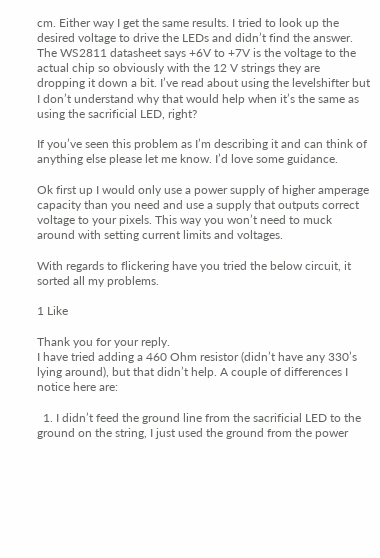cm. Either way I get the same results. I tried to look up the desired voltage to drive the LEDs and didn’t find the answer. The WS2811 datasheet says +6V to +7V is the voltage to the actual chip so obviously with the 12 V strings they are dropping it down a bit. I’ve read about using the levelshifter but I don’t understand why that would help when it’s the same as using the sacrificial LED, right?

If you’ve seen this problem as I’m describing it and can think of anything else please let me know. I’d love some guidance.

Ok first up I would only use a power supply of higher amperage capacity than you need and use a supply that outputs correct voltage to your pixels. This way you won’t need to muck around with setting current limits and voltages.

With regards to flickering have you tried the below circuit, it sorted all my problems.

1 Like

Thank you for your reply.
I have tried adding a 460 Ohm resistor (didn’t have any 330’s lying around), but that didn’t help. A couple of differences I notice here are:

  1. I didn’t feed the ground line from the sacrificial LED to the ground on the string, I just used the ground from the power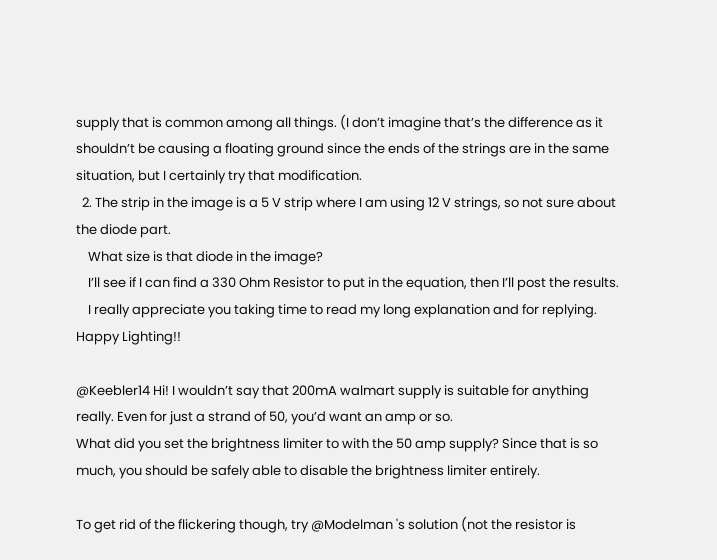supply that is common among all things. (I don’t imagine that’s the difference as it shouldn’t be causing a floating ground since the ends of the strings are in the same situation, but I certainly try that modification.
  2. The strip in the image is a 5 V strip where I am using 12 V strings, so not sure about the diode part.
    What size is that diode in the image?
    I’ll see if I can find a 330 Ohm Resistor to put in the equation, then I’ll post the results.
    I really appreciate you taking time to read my long explanation and for replying. Happy Lighting!!

@Keebler14 Hi! I wouldn’t say that 200mA walmart supply is suitable for anything really. Even for just a strand of 50, you’d want an amp or so.
What did you set the brightness limiter to with the 50 amp supply? Since that is so much, you should be safely able to disable the brightness limiter entirely.

To get rid of the flickering though, try @Modelman 's solution (not the resistor is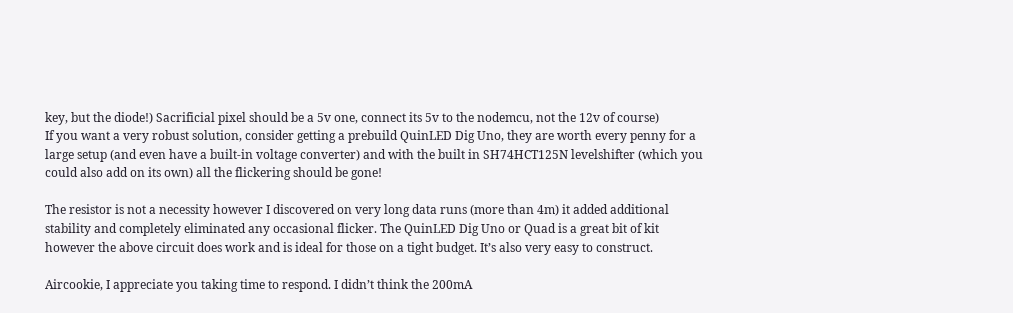key, but the diode!) Sacrificial pixel should be a 5v one, connect its 5v to the nodemcu, not the 12v of course)
If you want a very robust solution, consider getting a prebuild QuinLED Dig Uno, they are worth every penny for a large setup (and even have a built-in voltage converter) and with the built in SH74HCT125N levelshifter (which you could also add on its own) all the flickering should be gone!

The resistor is not a necessity however I discovered on very long data runs (more than 4m) it added additional stability and completely eliminated any occasional flicker. The QuinLED Dig Uno or Quad is a great bit of kit however the above circuit does work and is ideal for those on a tight budget. It’s also very easy to construct.

Aircookie, I appreciate you taking time to respond. I didn’t think the 200mA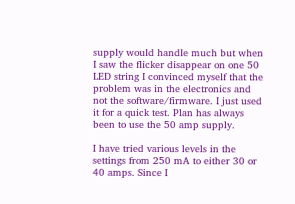supply would handle much but when I saw the flicker disappear on one 50 LED string I convinced myself that the problem was in the electronics and not the software/firmware. I just used it for a quick test. Plan has always been to use the 50 amp supply.

I have tried various levels in the settings from 250 mA to either 30 or 40 amps. Since I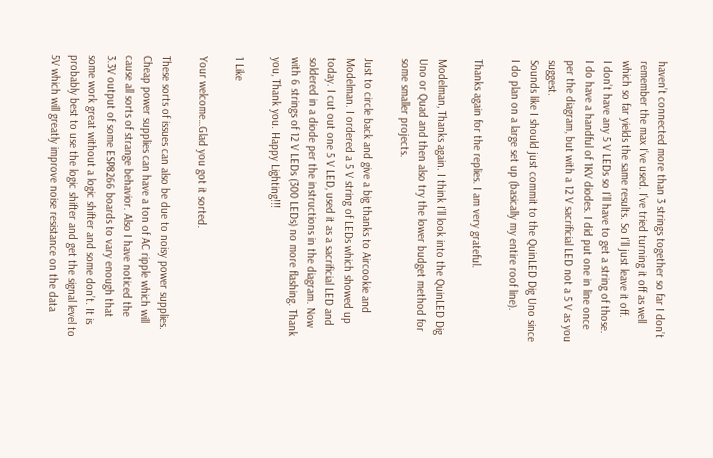haven’t connected more than 3 strings together so far I don’t remember the max I’ve used. I’ve tried turning it off as well which so far yields the same results. So I’ll just leave it off.
I don’t have any 5 V LEDs so I’ll have to get a string of those.
I do have a handful of 1KV diodes. I did put one in line once per the diagram, but with a 12 V sacrificial LED not a 5 V as you suggest.
Sounds like I should just commit to the QuinLED Dig Uno since I do plan on a large set up (basically my entire roof line).

Thanks again for the replies. I am very grateful.

Modelman, Thanks again. I think I’ll look into the QuinLED Dig Uno or Quad and then also try the lower budget method for some smaller projects.

Just to circle back and give a big thanks to Aircookie and Modelman. I ordered a 5 V string of LEDs which showed up today. I cut out one 5 V LED, used it as a sacrificial LED and soldered in a diode per the instructions in the diagram. Now with 6 strings of 12 V LEDs (300 LEDs) no more flashing. Thank you, Thank you. Happy Lighting!!!

1 Like

Your welcome…Glad you got it sorted.

These sorts of issues can also be due to noisy power supplies. Cheap power supplies can have a ton of AC ripple which will cause all sorts of strange behavior. Also I have noticed the 3.3V output of some ESP8266 boards to vary enough that some work great without a logic shifter and some don’t. It is probably best to use the logic shifter and get the signal level to 5V which will greatly improve noise resistance on the data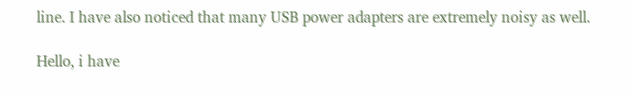line. I have also noticed that many USB power adapters are extremely noisy as well.

Hello, i have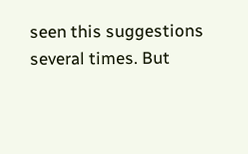seen this suggestions several times. But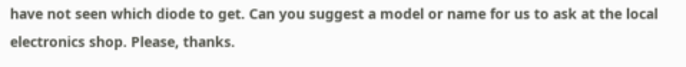have not seen which diode to get. Can you suggest a model or name for us to ask at the local electronics shop. Please, thanks.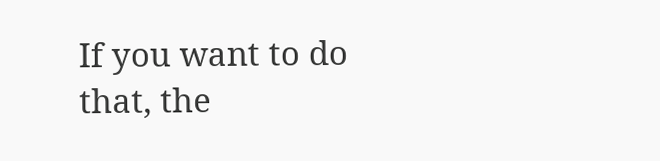If you want to do that, the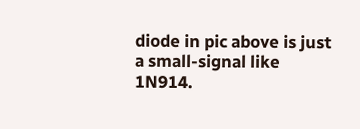diode in pic above is just a small-signal like 1N914.